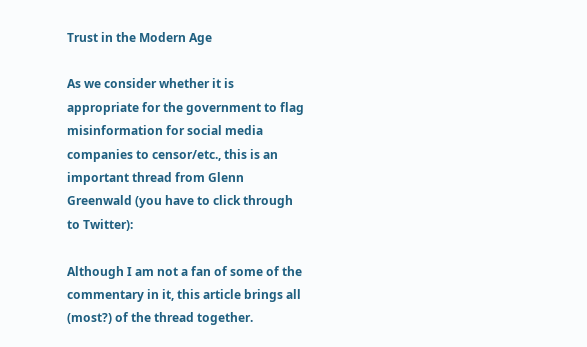Trust in the Modern Age

As we consider whether it is appropriate for the government to flag misinformation for social media companies to censor/etc., this is an important thread from Glenn Greenwald (you have to click through to Twitter):

Although I am not a fan of some of the commentary in it, this article brings all (most?) of the thread together.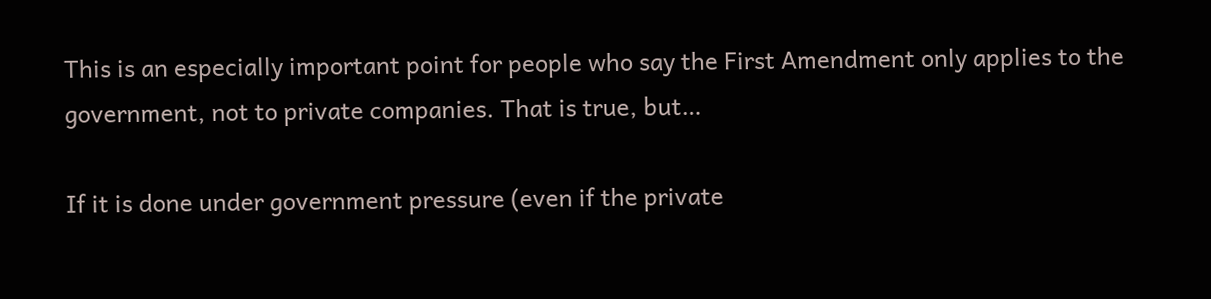This is an especially important point for people who say the First Amendment only applies to the government, not to private companies. That is true, but…

If it is done under government pressure (even if the private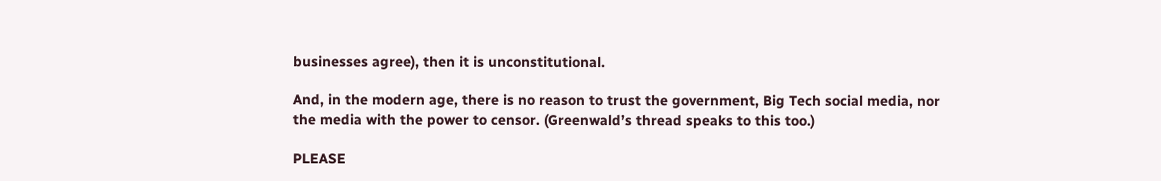businesses agree), then it is unconstitutional.

And, in the modern age, there is no reason to trust the government, Big Tech social media, nor the media with the power to censor. (Greenwald’s thread speaks to this too.)

PLEASE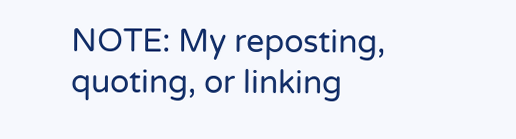NOTE: My reposting, quoting, or linking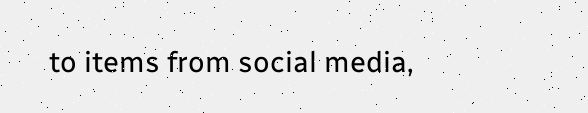to items from social media,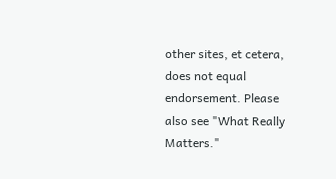other sites, et cetera, does not equal endorsement. Please also see "What Really Matters."